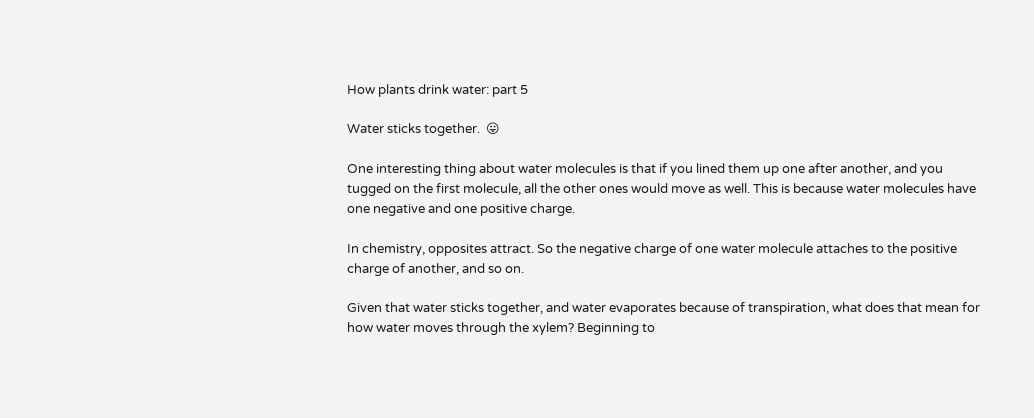How plants drink water: part 5

Water sticks together.  😛

One interesting thing about water molecules is that if you lined them up one after another, and you tugged on the first molecule, all the other ones would move as well. This is because water molecules have one negative and one positive charge.

In chemistry, opposites attract. So the negative charge of one water molecule attaches to the positive charge of another, and so on.

Given that water sticks together, and water evaporates because of transpiration, what does that mean for how water moves through the xylem? Beginning to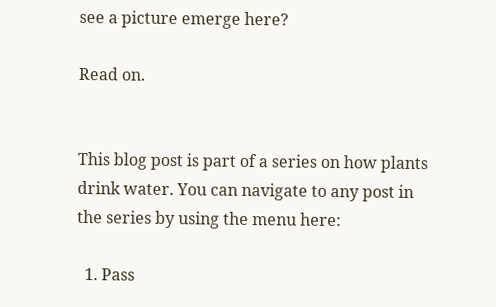see a picture emerge here?

Read on.


This blog post is part of a series on how plants drink water. You can navigate to any post in the series by using the menu here:

  1. Pass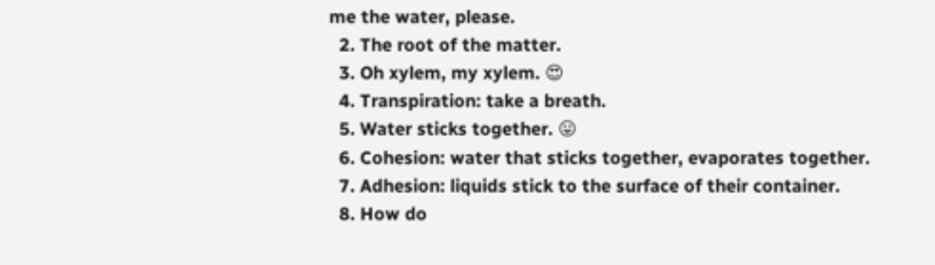me the water, please.
  2. The root of the matter.
  3. Oh xylem, my xylem. 😍
  4. Transpiration: take a breath.
  5. Water sticks together. 😛
  6. Cohesion: water that sticks together, evaporates together.
  7. Adhesion: liquids stick to the surface of their container.
  8. How do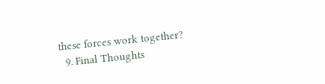these forces work together?
  9. Final Thoughts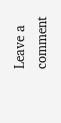Leave a comment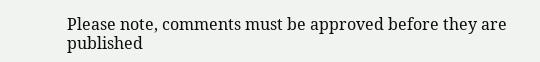Please note, comments must be approved before they are published